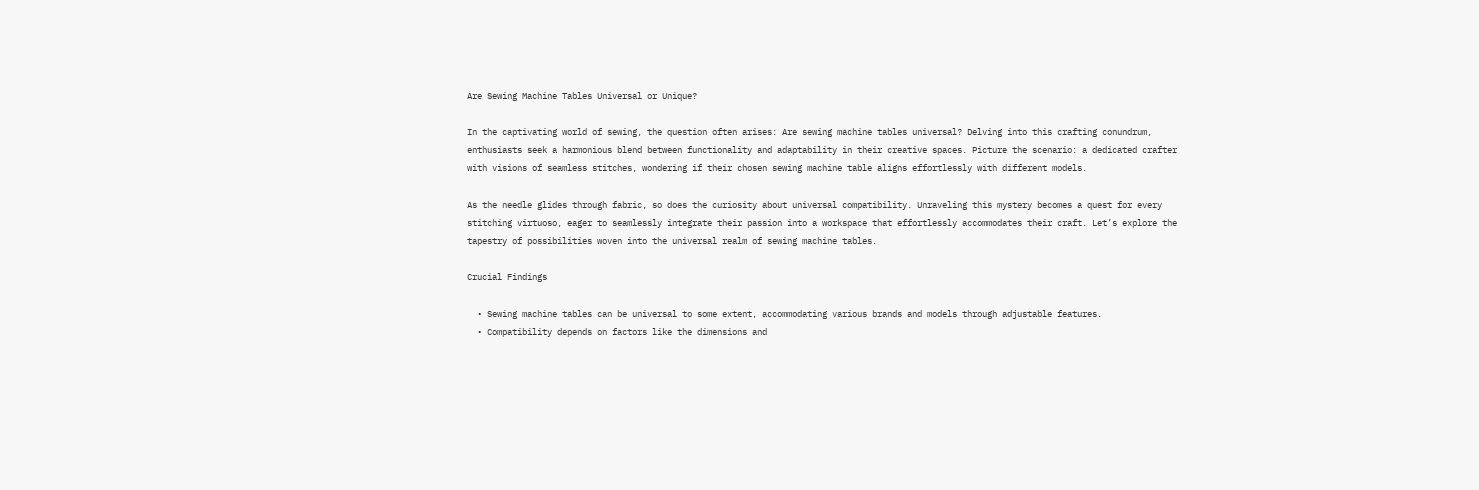Are Sewing Machine Tables Universal or Unique?

In the captivating world of sewing, the question often arises: Are sewing machine tables universal? Delving into this crafting conundrum, enthusiasts seek a harmonious blend between functionality and adaptability in their creative spaces. Picture the scenario: a dedicated crafter with visions of seamless stitches, wondering if their chosen sewing machine table aligns effortlessly with different models.

As the needle glides through fabric, so does the curiosity about universal compatibility. Unraveling this mystery becomes a quest for every stitching virtuoso, eager to seamlessly integrate their passion into a workspace that effortlessly accommodates their craft. Let’s explore the tapestry of possibilities woven into the universal realm of sewing machine tables.

Crucial Findings

  • Sewing machine tables can be universal to some extent, accommodating various brands and models through adjustable features.
  • Compatibility depends on factors like the dimensions and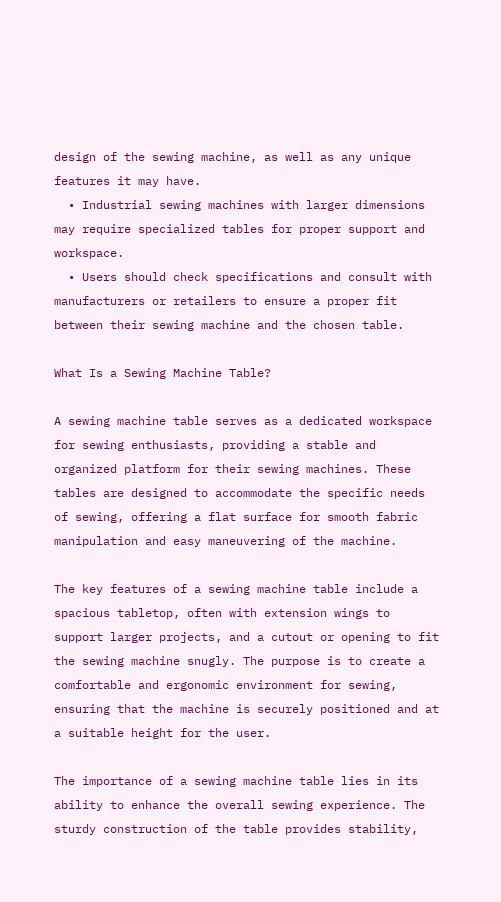design of the sewing machine, as well as any unique features it may have.
  • Industrial sewing machines with larger dimensions may require specialized tables for proper support and workspace.
  • Users should check specifications and consult with manufacturers or retailers to ensure a proper fit between their sewing machine and the chosen table.

What Is a Sewing Machine Table?

A sewing machine table serves as a dedicated workspace for sewing enthusiasts, providing a stable and organized platform for their sewing machines. These tables are designed to accommodate the specific needs of sewing, offering a flat surface for smooth fabric manipulation and easy maneuvering of the machine.

The key features of a sewing machine table include a spacious tabletop, often with extension wings to support larger projects, and a cutout or opening to fit the sewing machine snugly. The purpose is to create a comfortable and ergonomic environment for sewing, ensuring that the machine is securely positioned and at a suitable height for the user.

The importance of a sewing machine table lies in its ability to enhance the overall sewing experience. The sturdy construction of the table provides stability,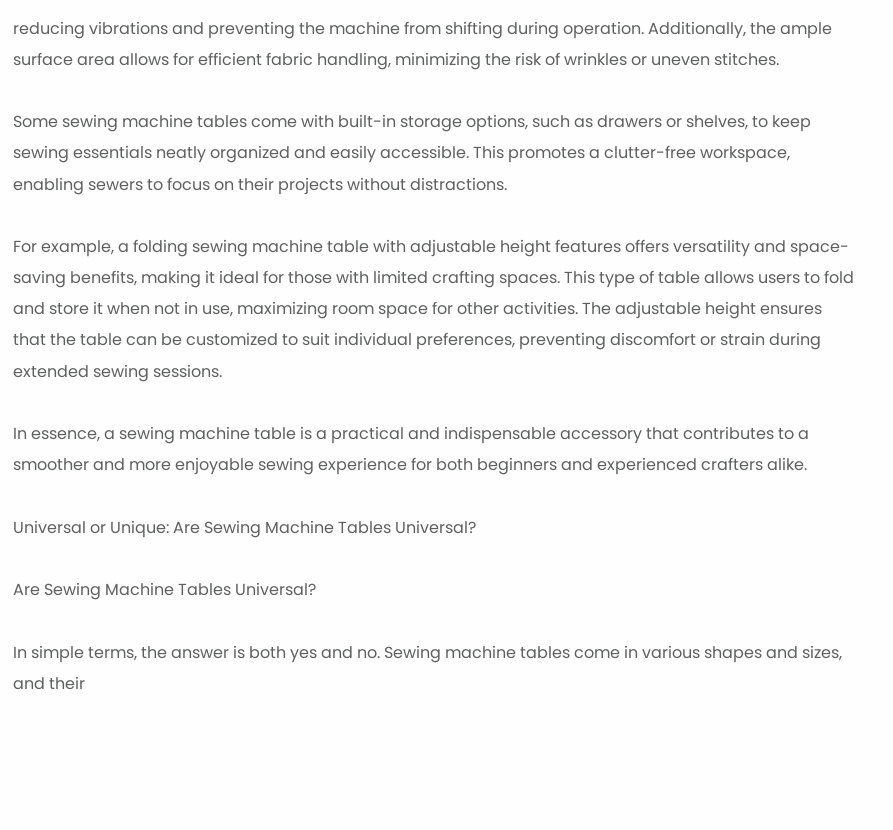reducing vibrations and preventing the machine from shifting during operation. Additionally, the ample surface area allows for efficient fabric handling, minimizing the risk of wrinkles or uneven stitches.

Some sewing machine tables come with built-in storage options, such as drawers or shelves, to keep sewing essentials neatly organized and easily accessible. This promotes a clutter-free workspace, enabling sewers to focus on their projects without distractions.

For example, a folding sewing machine table with adjustable height features offers versatility and space-saving benefits, making it ideal for those with limited crafting spaces. This type of table allows users to fold and store it when not in use, maximizing room space for other activities. The adjustable height ensures that the table can be customized to suit individual preferences, preventing discomfort or strain during extended sewing sessions.

In essence, a sewing machine table is a practical and indispensable accessory that contributes to a smoother and more enjoyable sewing experience for both beginners and experienced crafters alike.

Universal or Unique: Are Sewing Machine Tables Universal?

Are Sewing Machine Tables Universal?

In simple terms, the answer is both yes and no. Sewing machine tables come in various shapes and sizes, and their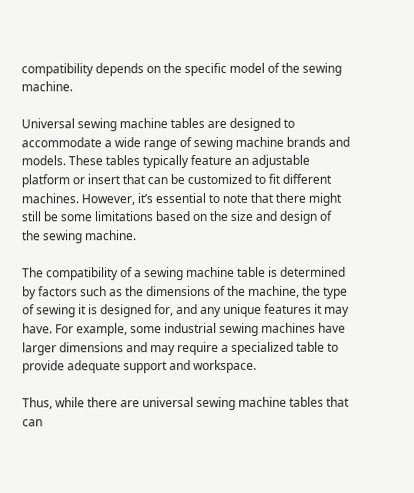compatibility depends on the specific model of the sewing machine.

Universal sewing machine tables are designed to accommodate a wide range of sewing machine brands and models. These tables typically feature an adjustable platform or insert that can be customized to fit different machines. However, it’s essential to note that there might still be some limitations based on the size and design of the sewing machine.

The compatibility of a sewing machine table is determined by factors such as the dimensions of the machine, the type of sewing it is designed for, and any unique features it may have. For example, some industrial sewing machines have larger dimensions and may require a specialized table to provide adequate support and workspace.

Thus, while there are universal sewing machine tables that can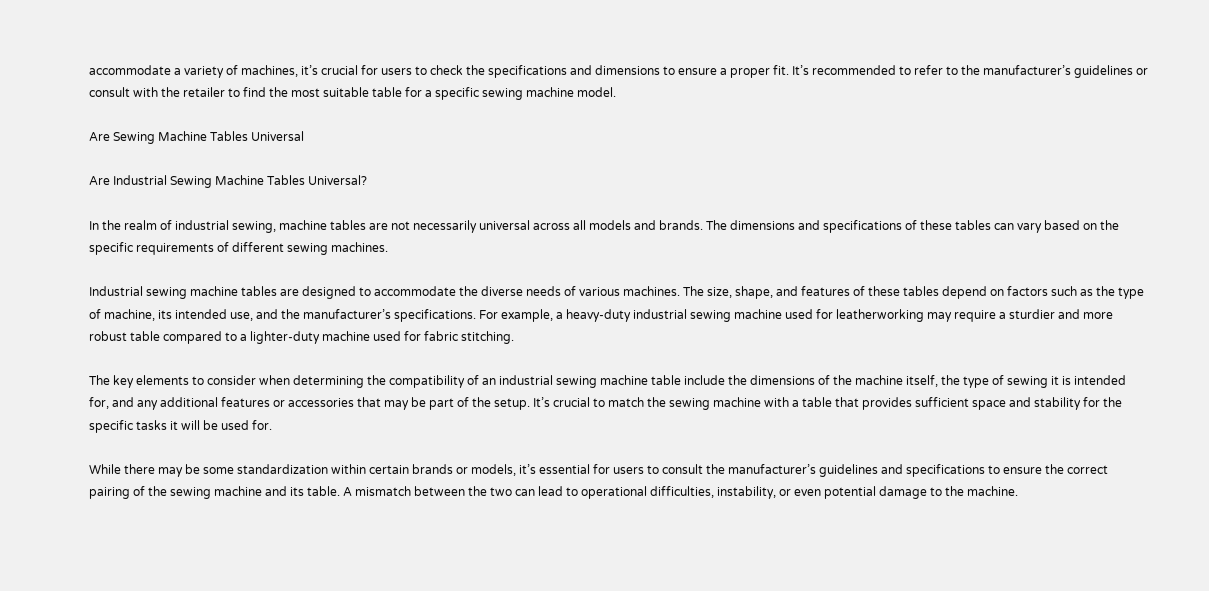accommodate a variety of machines, it’s crucial for users to check the specifications and dimensions to ensure a proper fit. It’s recommended to refer to the manufacturer’s guidelines or consult with the retailer to find the most suitable table for a specific sewing machine model.

Are Sewing Machine Tables Universal

Are Industrial Sewing Machine Tables Universal?

In the realm of industrial sewing, machine tables are not necessarily universal across all models and brands. The dimensions and specifications of these tables can vary based on the specific requirements of different sewing machines.

Industrial sewing machine tables are designed to accommodate the diverse needs of various machines. The size, shape, and features of these tables depend on factors such as the type of machine, its intended use, and the manufacturer’s specifications. For example, a heavy-duty industrial sewing machine used for leatherworking may require a sturdier and more robust table compared to a lighter-duty machine used for fabric stitching.

The key elements to consider when determining the compatibility of an industrial sewing machine table include the dimensions of the machine itself, the type of sewing it is intended for, and any additional features or accessories that may be part of the setup. It’s crucial to match the sewing machine with a table that provides sufficient space and stability for the specific tasks it will be used for.

While there may be some standardization within certain brands or models, it’s essential for users to consult the manufacturer’s guidelines and specifications to ensure the correct pairing of the sewing machine and its table. A mismatch between the two can lead to operational difficulties, instability, or even potential damage to the machine.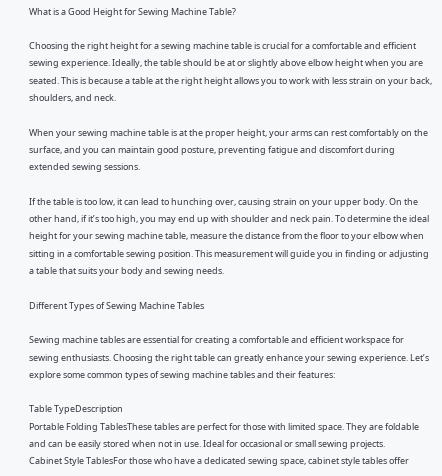What is a Good Height for Sewing Machine Table?

Choosing the right height for a sewing machine table is crucial for a comfortable and efficient sewing experience. Ideally, the table should be at or slightly above elbow height when you are seated. This is because a table at the right height allows you to work with less strain on your back, shoulders, and neck.

When your sewing machine table is at the proper height, your arms can rest comfortably on the surface, and you can maintain good posture, preventing fatigue and discomfort during extended sewing sessions.

If the table is too low, it can lead to hunching over, causing strain on your upper body. On the other hand, if it’s too high, you may end up with shoulder and neck pain. To determine the ideal height for your sewing machine table, measure the distance from the floor to your elbow when sitting in a comfortable sewing position. This measurement will guide you in finding or adjusting a table that suits your body and sewing needs.

Different Types of Sewing Machine Tables

Sewing machine tables are essential for creating a comfortable and efficient workspace for sewing enthusiasts. Choosing the right table can greatly enhance your sewing experience. Let’s explore some common types of sewing machine tables and their features:

Table TypeDescription
Portable Folding TablesThese tables are perfect for those with limited space. They are foldable and can be easily stored when not in use. Ideal for occasional or small sewing projects.
Cabinet Style TablesFor those who have a dedicated sewing space, cabinet style tables offer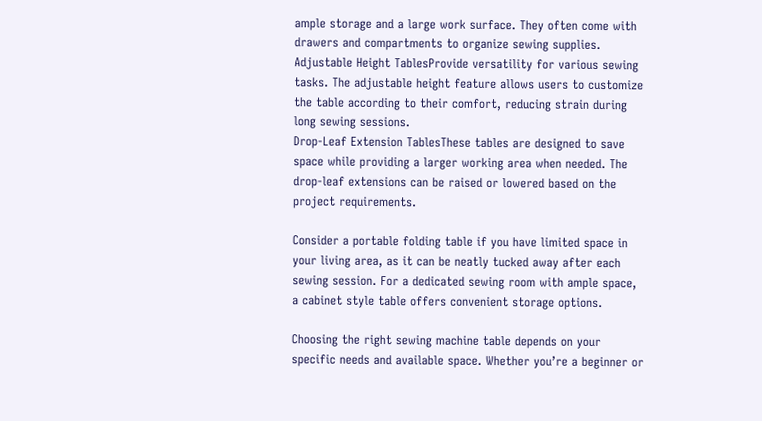ample storage and a large work surface. They often come with drawers and compartments to organize sewing supplies.
Adjustable Height TablesProvide versatility for various sewing tasks. The adjustable height feature allows users to customize the table according to their comfort, reducing strain during long sewing sessions.
Drop-Leaf Extension TablesThese tables are designed to save space while providing a larger working area when needed. The drop-leaf extensions can be raised or lowered based on the project requirements.

Consider a portable folding table if you have limited space in your living area, as it can be neatly tucked away after each sewing session. For a dedicated sewing room with ample space, a cabinet style table offers convenient storage options.

Choosing the right sewing machine table depends on your specific needs and available space. Whether you’re a beginner or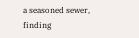a seasoned sewer, finding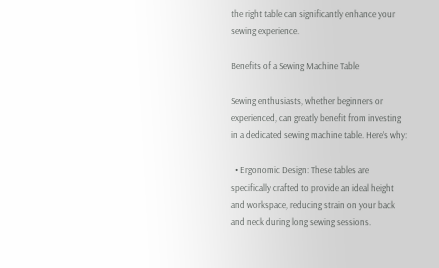the right table can significantly enhance your sewing experience.

Benefits of a Sewing Machine Table

Sewing enthusiasts, whether beginners or experienced, can greatly benefit from investing in a dedicated sewing machine table. Here’s why:

  • Ergonomic Design: These tables are specifically crafted to provide an ideal height and workspace, reducing strain on your back and neck during long sewing sessions.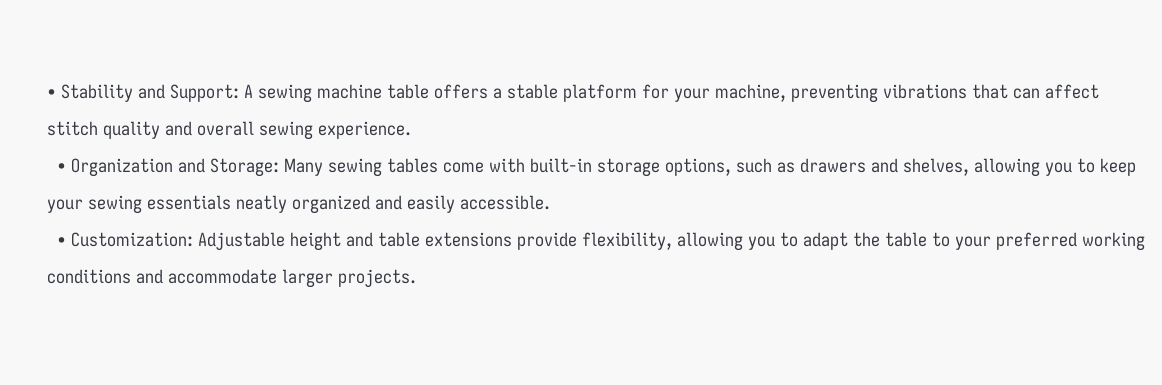• Stability and Support: A sewing machine table offers a stable platform for your machine, preventing vibrations that can affect stitch quality and overall sewing experience.
  • Organization and Storage: Many sewing tables come with built-in storage options, such as drawers and shelves, allowing you to keep your sewing essentials neatly organized and easily accessible.
  • Customization: Adjustable height and table extensions provide flexibility, allowing you to adapt the table to your preferred working conditions and accommodate larger projects.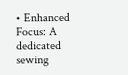• Enhanced Focus: A dedicated sewing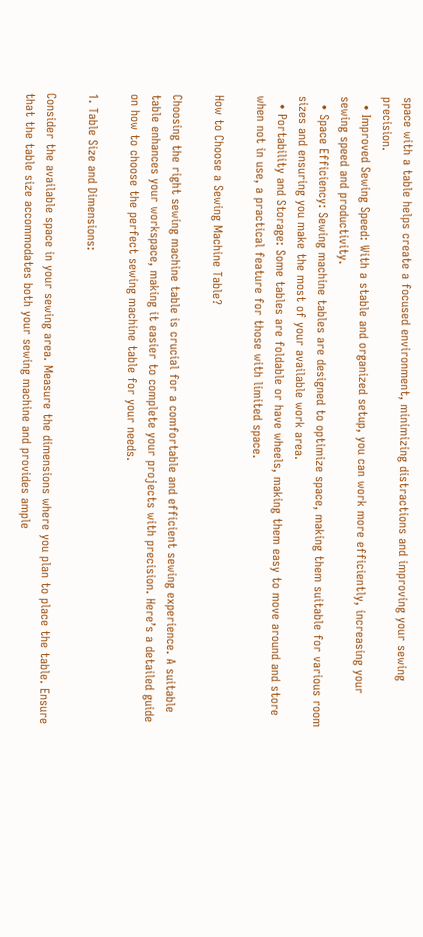space with a table helps create a focused environment, minimizing distractions and improving your sewing precision.
  • Improved Sewing Speed: With a stable and organized setup, you can work more efficiently, increasing your sewing speed and productivity.
  • Space Efficiency: Sewing machine tables are designed to optimize space, making them suitable for various room sizes and ensuring you make the most of your available work area.
  • Portability and Storage: Some tables are foldable or have wheels, making them easy to move around and store when not in use, a practical feature for those with limited space.

How to Choose a Sewing Machine Table?

Choosing the right sewing machine table is crucial for a comfortable and efficient sewing experience. A suitable table enhances your workspace, making it easier to complete your projects with precision. Here’s a detailed guide on how to choose the perfect sewing machine table for your needs.

1. Table Size and Dimensions:

Consider the available space in your sewing area. Measure the dimensions where you plan to place the table. Ensure that the table size accommodates both your sewing machine and provides ample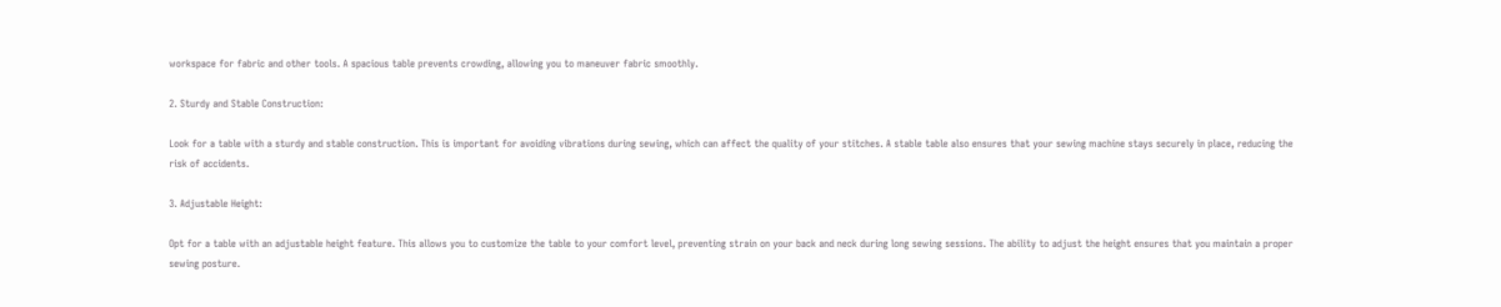workspace for fabric and other tools. A spacious table prevents crowding, allowing you to maneuver fabric smoothly.

2. Sturdy and Stable Construction:

Look for a table with a sturdy and stable construction. This is important for avoiding vibrations during sewing, which can affect the quality of your stitches. A stable table also ensures that your sewing machine stays securely in place, reducing the risk of accidents.

3. Adjustable Height:

Opt for a table with an adjustable height feature. This allows you to customize the table to your comfort level, preventing strain on your back and neck during long sewing sessions. The ability to adjust the height ensures that you maintain a proper sewing posture.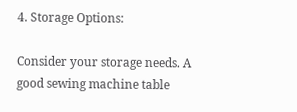4. Storage Options:

Consider your storage needs. A good sewing machine table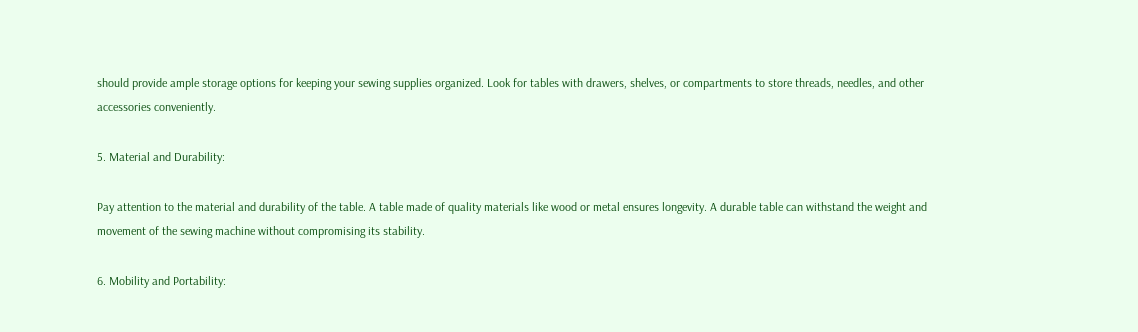should provide ample storage options for keeping your sewing supplies organized. Look for tables with drawers, shelves, or compartments to store threads, needles, and other accessories conveniently.

5. Material and Durability:

Pay attention to the material and durability of the table. A table made of quality materials like wood or metal ensures longevity. A durable table can withstand the weight and movement of the sewing machine without compromising its stability.

6. Mobility and Portability: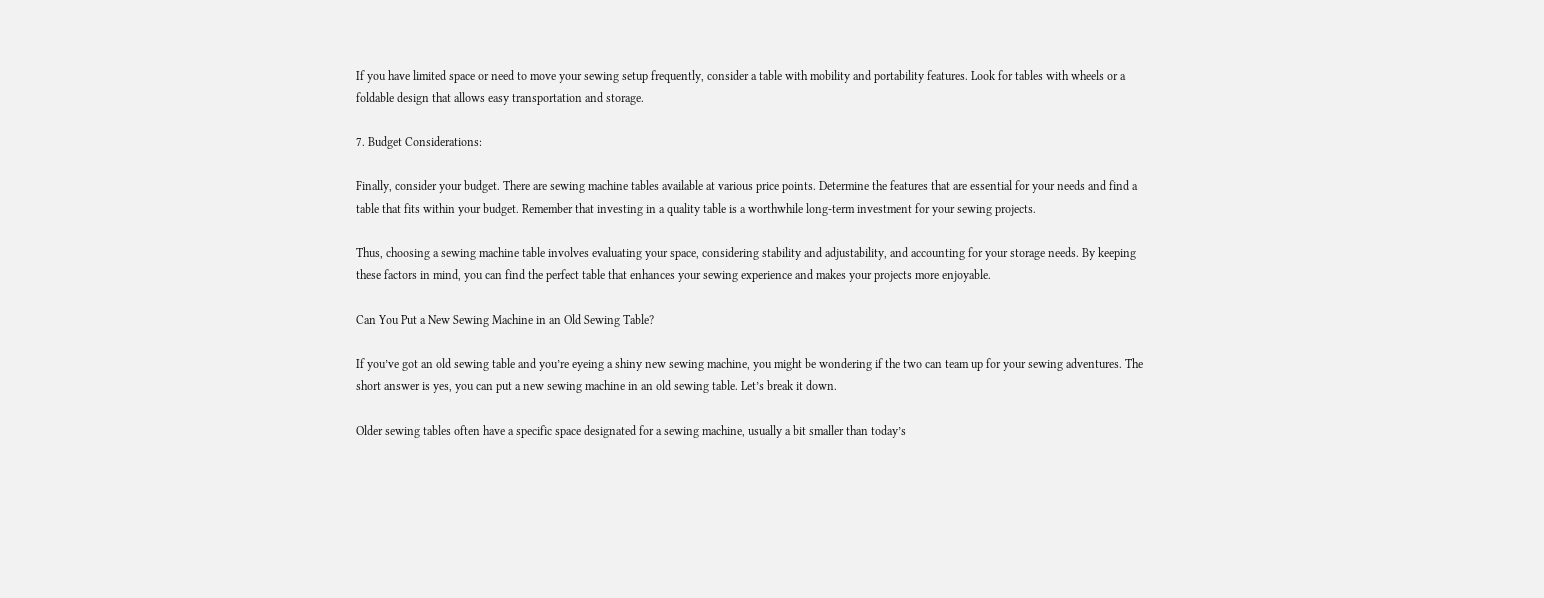If you have limited space or need to move your sewing setup frequently, consider a table with mobility and portability features. Look for tables with wheels or a foldable design that allows easy transportation and storage.

7. Budget Considerations:

Finally, consider your budget. There are sewing machine tables available at various price points. Determine the features that are essential for your needs and find a table that fits within your budget. Remember that investing in a quality table is a worthwhile long-term investment for your sewing projects.

Thus, choosing a sewing machine table involves evaluating your space, considering stability and adjustability, and accounting for your storage needs. By keeping these factors in mind, you can find the perfect table that enhances your sewing experience and makes your projects more enjoyable.

Can You Put a New Sewing Machine in an Old Sewing Table?

If you’ve got an old sewing table and you’re eyeing a shiny new sewing machine, you might be wondering if the two can team up for your sewing adventures. The short answer is yes, you can put a new sewing machine in an old sewing table. Let’s break it down.

Older sewing tables often have a specific space designated for a sewing machine, usually a bit smaller than today’s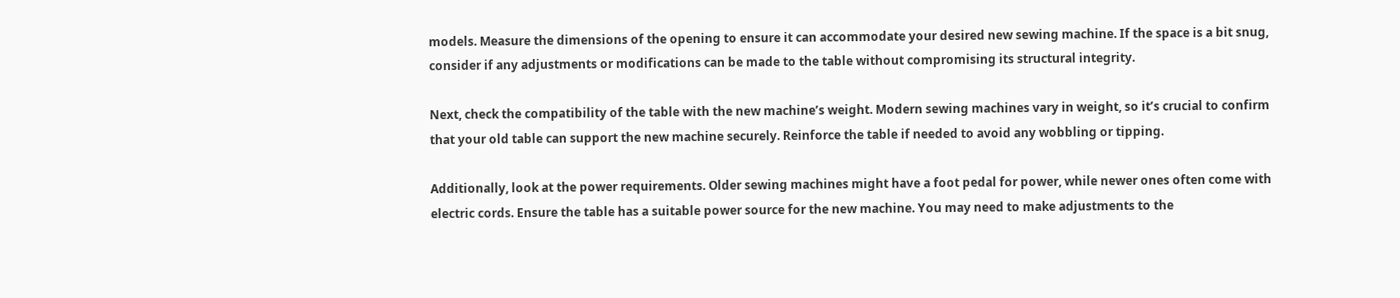models. Measure the dimensions of the opening to ensure it can accommodate your desired new sewing machine. If the space is a bit snug, consider if any adjustments or modifications can be made to the table without compromising its structural integrity.

Next, check the compatibility of the table with the new machine’s weight. Modern sewing machines vary in weight, so it’s crucial to confirm that your old table can support the new machine securely. Reinforce the table if needed to avoid any wobbling or tipping.

Additionally, look at the power requirements. Older sewing machines might have a foot pedal for power, while newer ones often come with electric cords. Ensure the table has a suitable power source for the new machine. You may need to make adjustments to the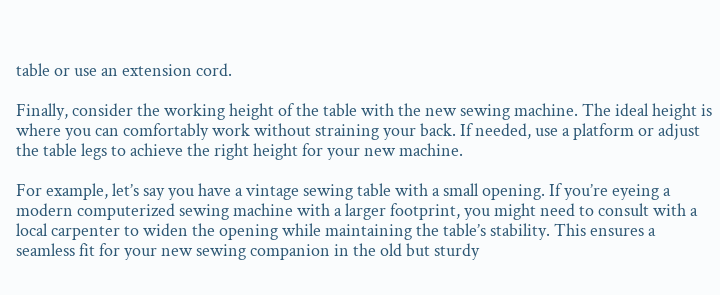table or use an extension cord.

Finally, consider the working height of the table with the new sewing machine. The ideal height is where you can comfortably work without straining your back. If needed, use a platform or adjust the table legs to achieve the right height for your new machine.

For example, let’s say you have a vintage sewing table with a small opening. If you’re eyeing a modern computerized sewing machine with a larger footprint, you might need to consult with a local carpenter to widen the opening while maintaining the table’s stability. This ensures a seamless fit for your new sewing companion in the old but sturdy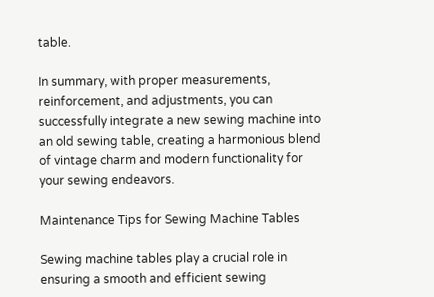table.

In summary, with proper measurements, reinforcement, and adjustments, you can successfully integrate a new sewing machine into an old sewing table, creating a harmonious blend of vintage charm and modern functionality for your sewing endeavors.

Maintenance Tips for Sewing Machine Tables

Sewing machine tables play a crucial role in ensuring a smooth and efficient sewing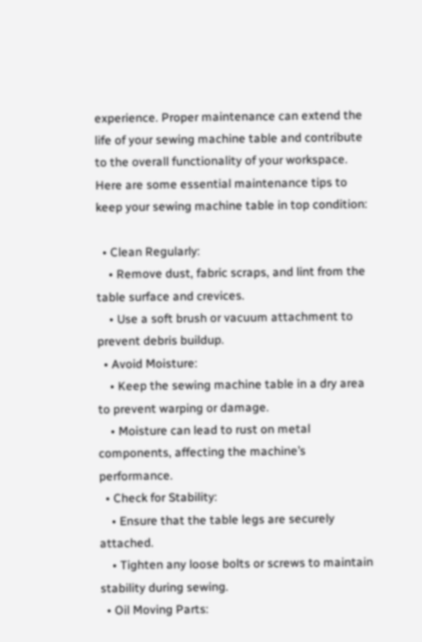experience. Proper maintenance can extend the life of your sewing machine table and contribute to the overall functionality of your workspace. Here are some essential maintenance tips to keep your sewing machine table in top condition:

  • Clean Regularly:
    • Remove dust, fabric scraps, and lint from the table surface and crevices.
    • Use a soft brush or vacuum attachment to prevent debris buildup.
  • Avoid Moisture:
    • Keep the sewing machine table in a dry area to prevent warping or damage.
    • Moisture can lead to rust on metal components, affecting the machine’s performance.
  • Check for Stability:
    • Ensure that the table legs are securely attached.
    • Tighten any loose bolts or screws to maintain stability during sewing.
  • Oil Moving Parts: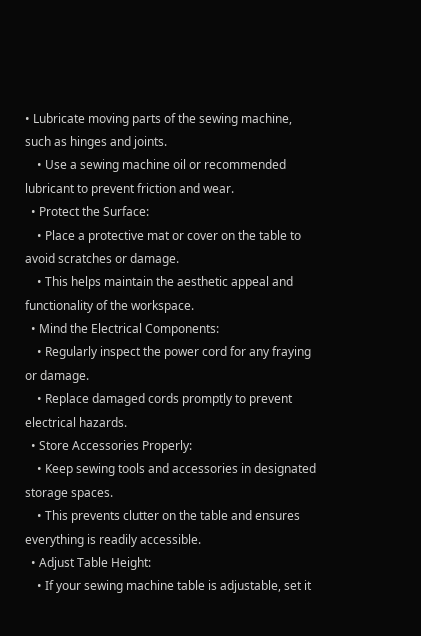• Lubricate moving parts of the sewing machine, such as hinges and joints.
    • Use a sewing machine oil or recommended lubricant to prevent friction and wear.
  • Protect the Surface:
    • Place a protective mat or cover on the table to avoid scratches or damage.
    • This helps maintain the aesthetic appeal and functionality of the workspace.
  • Mind the Electrical Components:
    • Regularly inspect the power cord for any fraying or damage.
    • Replace damaged cords promptly to prevent electrical hazards.
  • Store Accessories Properly:
    • Keep sewing tools and accessories in designated storage spaces.
    • This prevents clutter on the table and ensures everything is readily accessible.
  • Adjust Table Height:
    • If your sewing machine table is adjustable, set it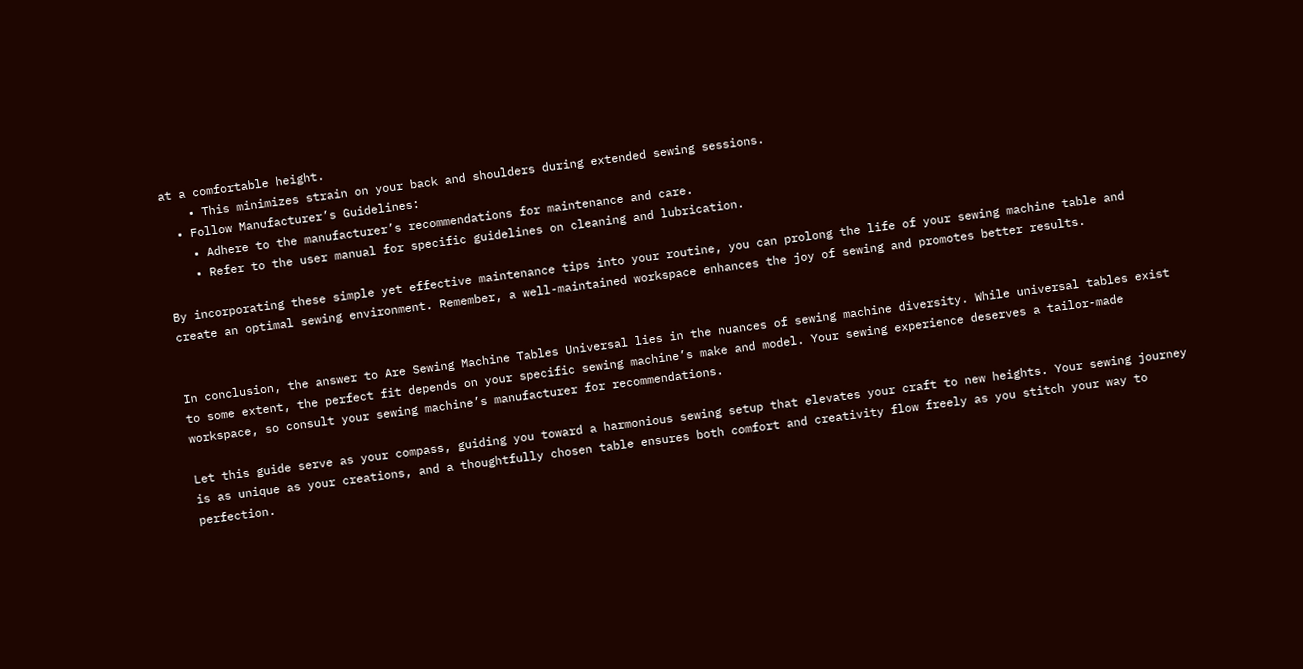at a comfortable height.
    • This minimizes strain on your back and shoulders during extended sewing sessions.
  • Follow Manufacturer’s Guidelines:
    • Adhere to the manufacturer’s recommendations for maintenance and care.
    • Refer to the user manual for specific guidelines on cleaning and lubrication.

By incorporating these simple yet effective maintenance tips into your routine, you can prolong the life of your sewing machine table and create an optimal sewing environment. Remember, a well-maintained workspace enhances the joy of sewing and promotes better results.


In conclusion, the answer to Are Sewing Machine Tables Universal lies in the nuances of sewing machine diversity. While universal tables exist to some extent, the perfect fit depends on your specific sewing machine’s make and model. Your sewing experience deserves a tailor-made workspace, so consult your sewing machine’s manufacturer for recommendations.

Let this guide serve as your compass, guiding you toward a harmonious sewing setup that elevates your craft to new heights. Your sewing journey is as unique as your creations, and a thoughtfully chosen table ensures both comfort and creativity flow freely as you stitch your way to perfection.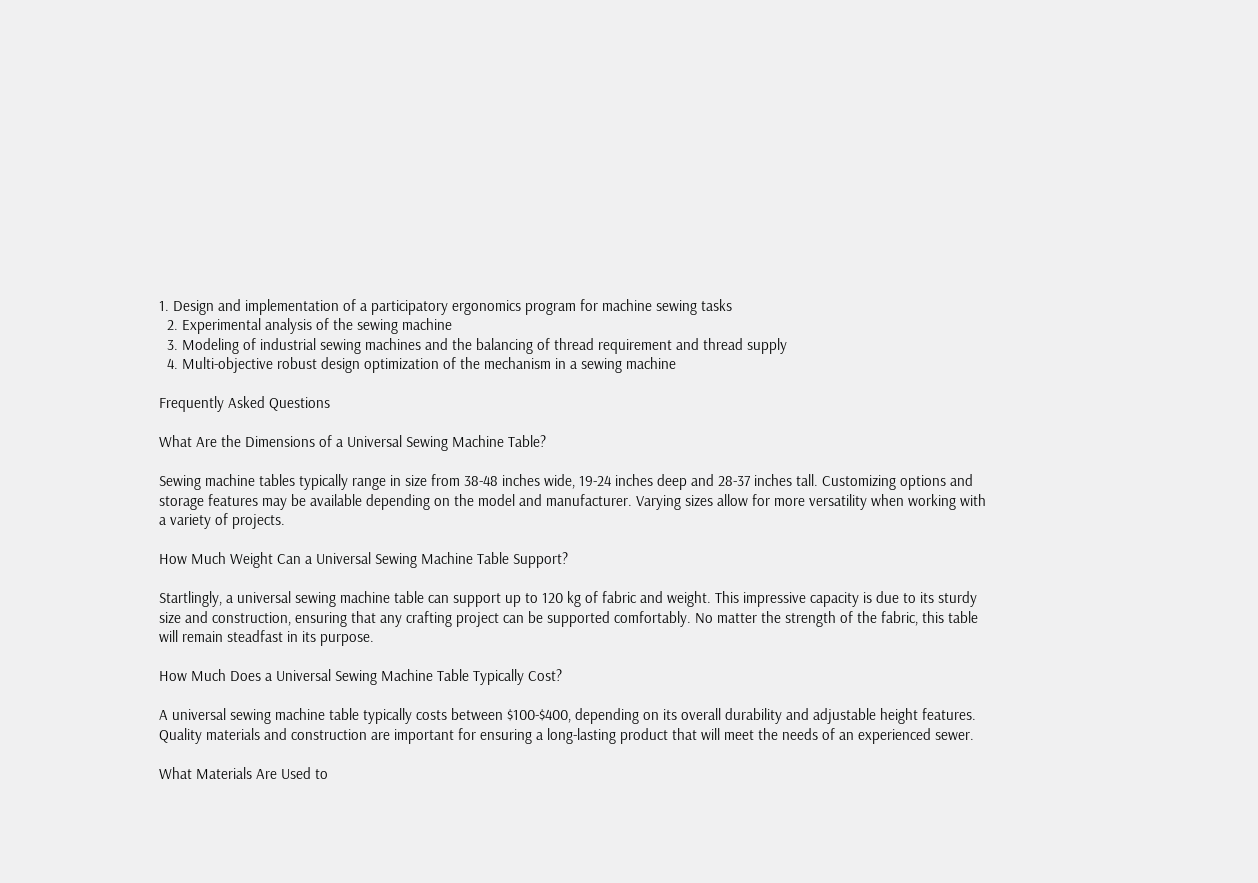1. Design and implementation of a participatory ergonomics program for machine sewing tasks
  2. Experimental analysis of the sewing machine
  3. Modeling of industrial sewing machines and the balancing of thread requirement and thread supply
  4. Multi-objective robust design optimization of the mechanism in a sewing machine

Frequently Asked Questions

What Are the Dimensions of a Universal Sewing Machine Table?

Sewing machine tables typically range in size from 38-48 inches wide, 19-24 inches deep and 28-37 inches tall. Customizing options and storage features may be available depending on the model and manufacturer. Varying sizes allow for more versatility when working with a variety of projects.

How Much Weight Can a Universal Sewing Machine Table Support?

Startlingly, a universal sewing machine table can support up to 120 kg of fabric and weight. This impressive capacity is due to its sturdy size and construction, ensuring that any crafting project can be supported comfortably. No matter the strength of the fabric, this table will remain steadfast in its purpose.

How Much Does a Universal Sewing Machine Table Typically Cost?

A universal sewing machine table typically costs between $100-$400, depending on its overall durability and adjustable height features. Quality materials and construction are important for ensuring a long-lasting product that will meet the needs of an experienced sewer.

What Materials Are Used to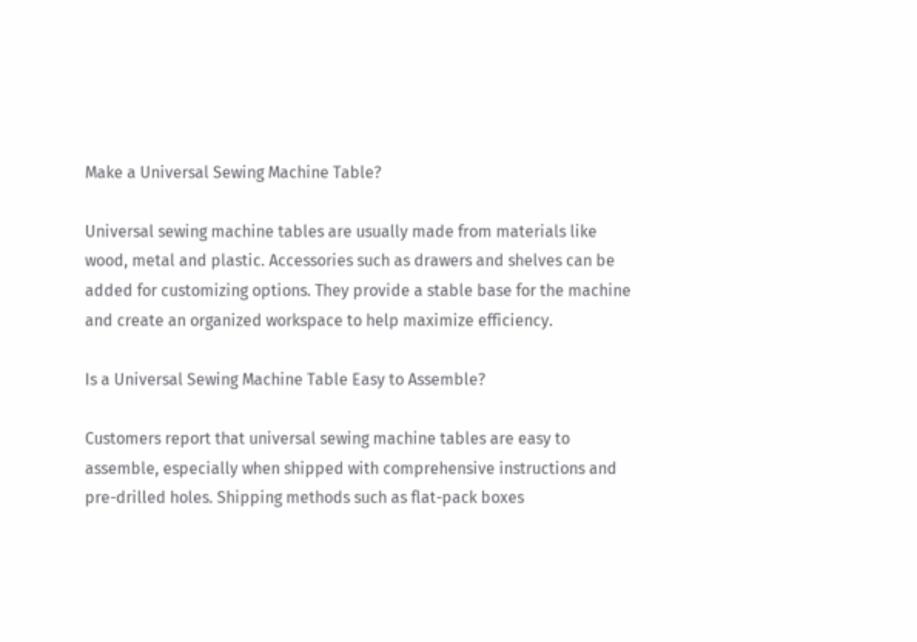Make a Universal Sewing Machine Table?

Universal sewing machine tables are usually made from materials like wood, metal and plastic. Accessories such as drawers and shelves can be added for customizing options. They provide a stable base for the machine and create an organized workspace to help maximize efficiency.

Is a Universal Sewing Machine Table Easy to Assemble?

Customers report that universal sewing machine tables are easy to assemble, especially when shipped with comprehensive instructions and pre-drilled holes. Shipping methods such as flat-pack boxes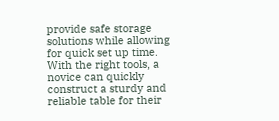provide safe storage solutions while allowing for quick set up time. With the right tools, a novice can quickly construct a sturdy and reliable table for their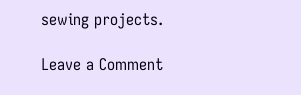sewing projects.

Leave a Comment